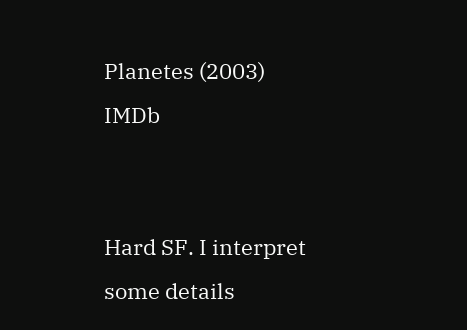Planetes (2003) IMDb


Hard SF. I interpret some details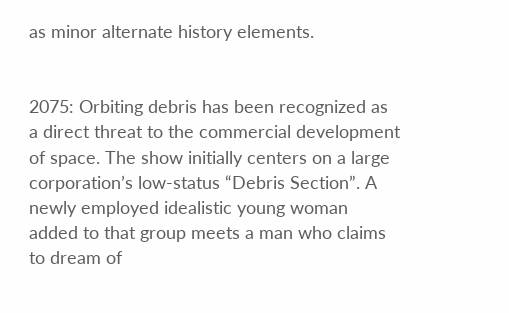as minor alternate history elements.


2075: Orbiting debris has been recognized as a direct threat to the commercial development of space. The show initially centers on a large corporation’s low-status “Debris Section”. A newly employed idealistic young woman added to that group meets a man who claims to dream of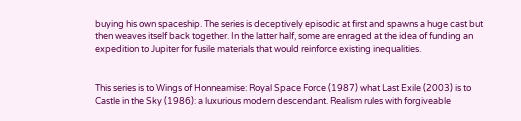buying his own spaceship. The series is deceptively episodic at first and spawns a huge cast but then weaves itself back together. In the latter half, some are enraged at the idea of funding an expedition to Jupiter for fusile materials that would reinforce existing inequalities.


This series is to Wings of Honneamise: Royal Space Force (1987) what Last Exile (2003) is to Castle in the Sky (1986): a luxurious modern descendant. Realism rules with forgiveable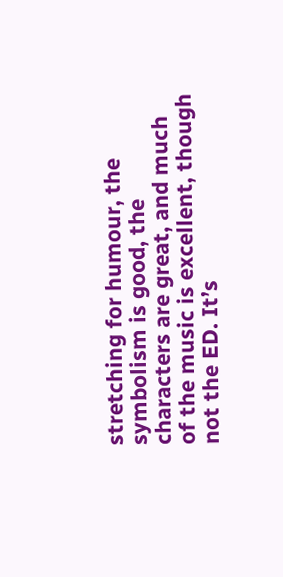stretching for humour, the symbolism is good, the characters are great, and much of the music is excellent, though not the ED. It’s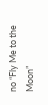no “Fly Me to the Moon”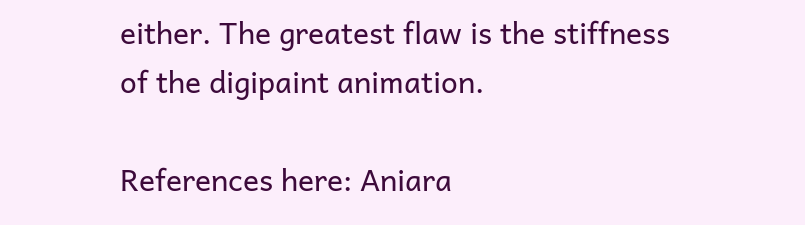either. The greatest flaw is the stiffness of the digipaint animation.

References here: Aniara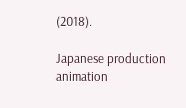(2018).

Japanese production animation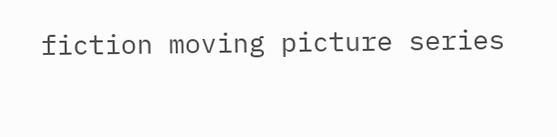fiction moving picture series